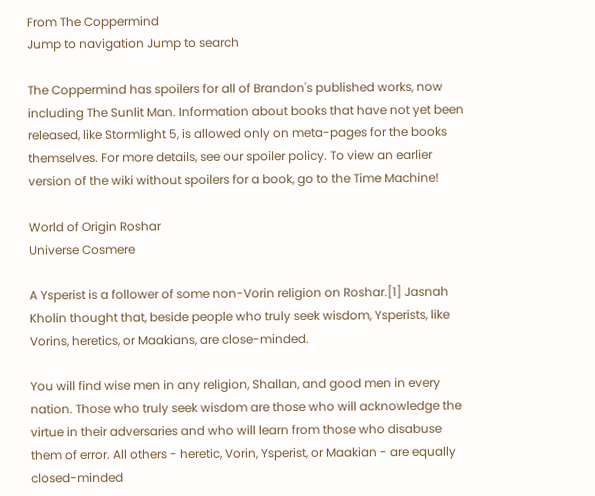From The Coppermind
Jump to navigation Jump to search

The Coppermind has spoilers for all of Brandon's published works, now including The Sunlit Man. Information about books that have not yet been released, like Stormlight 5, is allowed only on meta-pages for the books themselves. For more details, see our spoiler policy. To view an earlier version of the wiki without spoilers for a book, go to the Time Machine!

World of Origin Roshar
Universe Cosmere

A Ysperist is a follower of some non-Vorin religion on Roshar.[1] Jasnah Kholin thought that, beside people who truly seek wisdom, Ysperists, like Vorins, heretics, or Maakians, are close-minded.

You will find wise men in any religion, Shallan, and good men in every nation. Those who truly seek wisdom are those who will acknowledge the virtue in their adversaries and who will learn from those who disabuse them of error. All others - heretic, Vorin, Ysperist, or Maakian - are equally closed-minded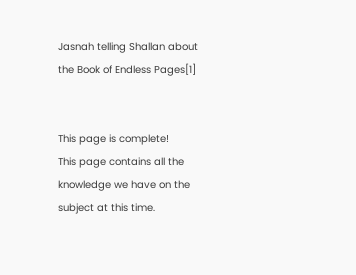Jasnah telling Shallan about the Book of Endless Pages[1]


This page is complete!
This page contains all the knowledge we have on the subject at this time.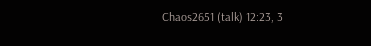Chaos2651 (talk) 12:23, 3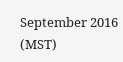September 2016 (MST)